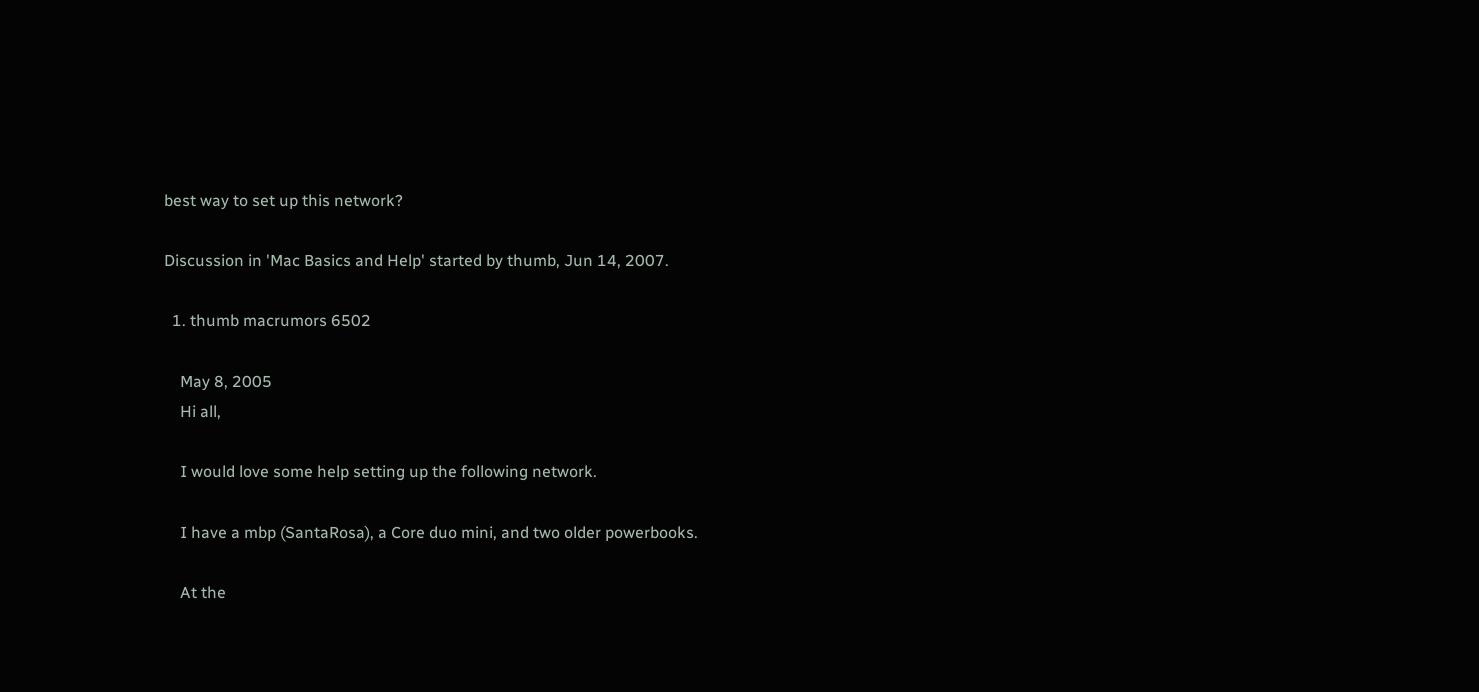best way to set up this network?

Discussion in 'Mac Basics and Help' started by thumb, Jun 14, 2007.

  1. thumb macrumors 6502

    May 8, 2005
    Hi all,

    I would love some help setting up the following network.

    I have a mbp (SantaRosa), a Core duo mini, and two older powerbooks.

    At the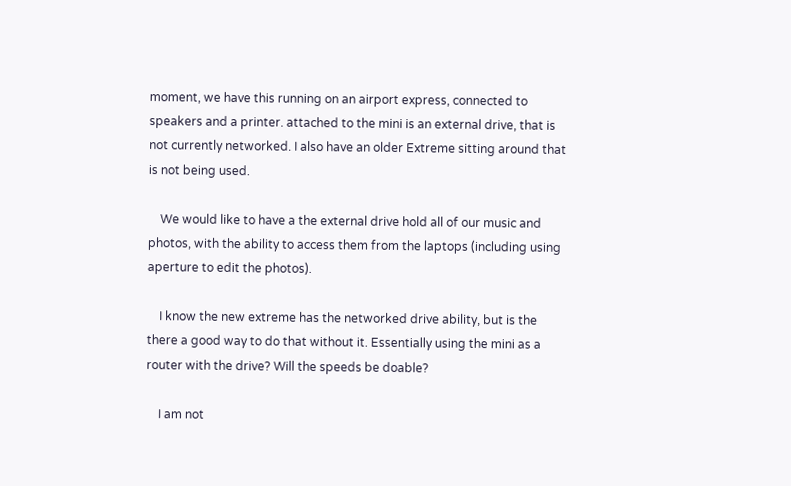moment, we have this running on an airport express, connected to speakers and a printer. attached to the mini is an external drive, that is not currently networked. I also have an older Extreme sitting around that is not being used.

    We would like to have a the external drive hold all of our music and photos, with the ability to access them from the laptops (including using aperture to edit the photos).

    I know the new extreme has the networked drive ability, but is the there a good way to do that without it. Essentially using the mini as a router with the drive? Will the speeds be doable?

    I am not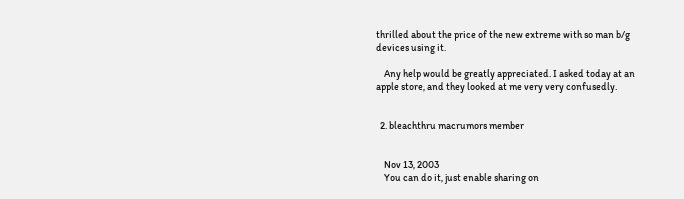thrilled about the price of the new extreme with so man b/g devices using it.

    Any help would be greatly appreciated. I asked today at an apple store, and they looked at me very very confusedly.


  2. bleachthru macrumors member


    Nov 13, 2003
    You can do it, just enable sharing on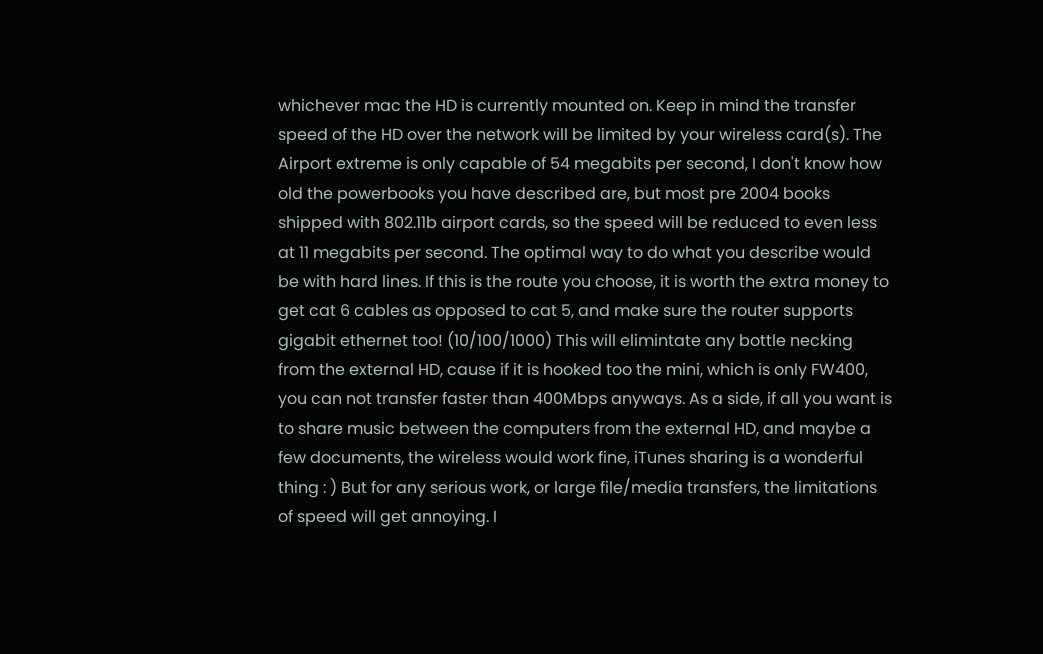whichever mac the HD is currently mounted on. Keep in mind the transfer speed of the HD over the network will be limited by your wireless card(s). The Airport extreme is only capable of 54 megabits per second, I don't know how old the powerbooks you have described are, but most pre 2004 books shipped with 802.11b airport cards, so the speed will be reduced to even less at 11 megabits per second. The optimal way to do what you describe would be with hard lines. If this is the route you choose, it is worth the extra money to get cat 6 cables as opposed to cat 5, and make sure the router supports gigabit ethernet too! (10/100/1000) This will elimintate any bottle necking from the external HD, cause if it is hooked too the mini, which is only FW400, you can not transfer faster than 400Mbps anyways. As a side, if all you want is to share music between the computers from the external HD, and maybe a few documents, the wireless would work fine, iTunes sharing is a wonderful thing : ) But for any serious work, or large file/media transfers, the limitations of speed will get annoying. I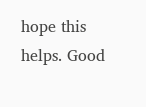hope this helps. Good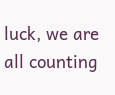luck, we are all counting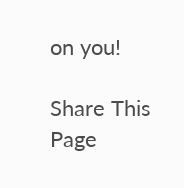on you!

Share This Page